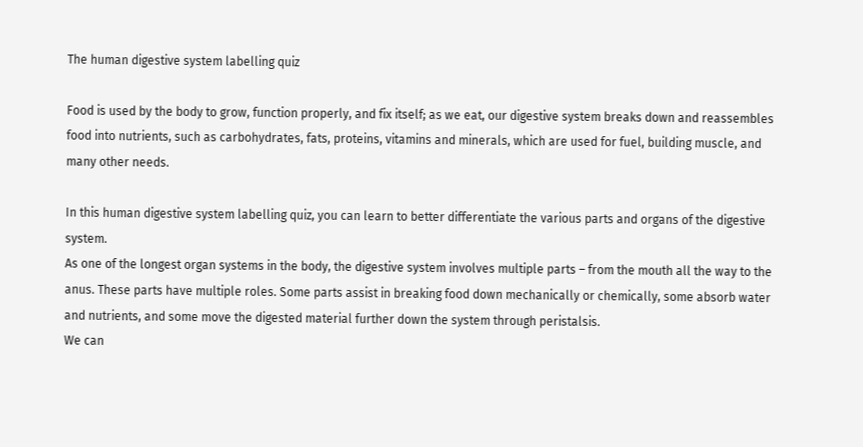The human digestive system labelling quiz

Food is used by the body to grow, function properly, and fix itself; as we eat, our digestive system breaks down and reassembles food into nutrients, such as carbohydrates, fats, proteins, vitamins and minerals, which are used for fuel, building muscle, and many other needs.

In this human digestive system labelling quiz, you can learn to better differentiate the various parts and organs of the digestive system.
As one of the longest organ systems in the body, the digestive system involves multiple parts – from the mouth all the way to the anus. These parts have multiple roles. Some parts assist in breaking food down mechanically or chemically, some absorb water and nutrients, and some move the digested material further down the system through peristalsis.
We can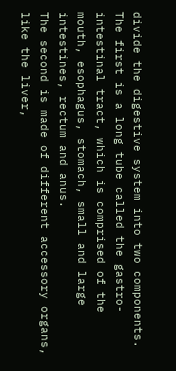divide the digestive system into two components. The first is a long tube called the gastro-intestinal tract, which is comprised of the mouth, esophagus, stomach, small and large intestines, rectum and anus.
The second is made of different accessory organs, like the liver,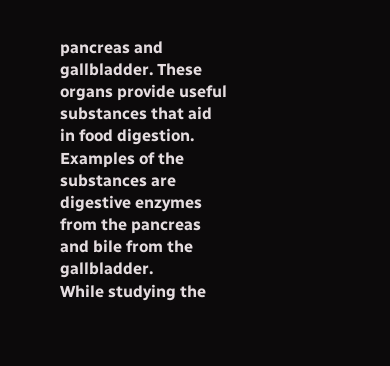pancreas and gallbladder. These organs provide useful substances that aid in food digestion. Examples of the substances are digestive enzymes from the pancreas and bile from the gallbladder.
While studying the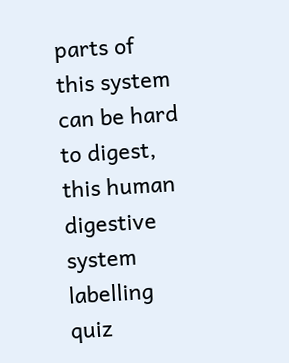parts of this system can be hard to digest, this human digestive system labelling quiz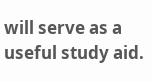will serve as a useful study aid.